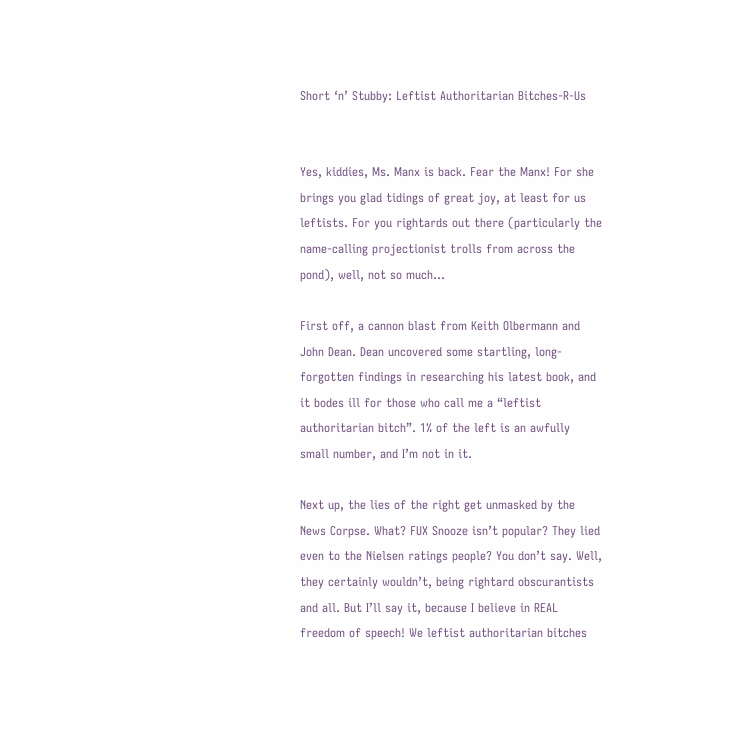Short ‘n’ Stubby: Leftist Authoritarian Bitches-R-Us


Yes, kiddies, Ms. Manx is back. Fear the Manx! For she brings you glad tidings of great joy, at least for us leftists. For you rightards out there (particularly the name-calling projectionist trolls from across the pond), well, not so much…

First off, a cannon blast from Keith Olbermann and John Dean. Dean uncovered some startling, long-forgotten findings in researching his latest book, and it bodes ill for those who call me a “leftist authoritarian bitch”. 1% of the left is an awfully small number, and I’m not in it.

Next up, the lies of the right get unmasked by the News Corpse. What? FUX Snooze isn’t popular? They lied even to the Nielsen ratings people? You don’t say. Well, they certainly wouldn’t, being rightard obscurantists and all. But I’ll say it, because I believe in REAL freedom of speech! We leftist authoritarian bitches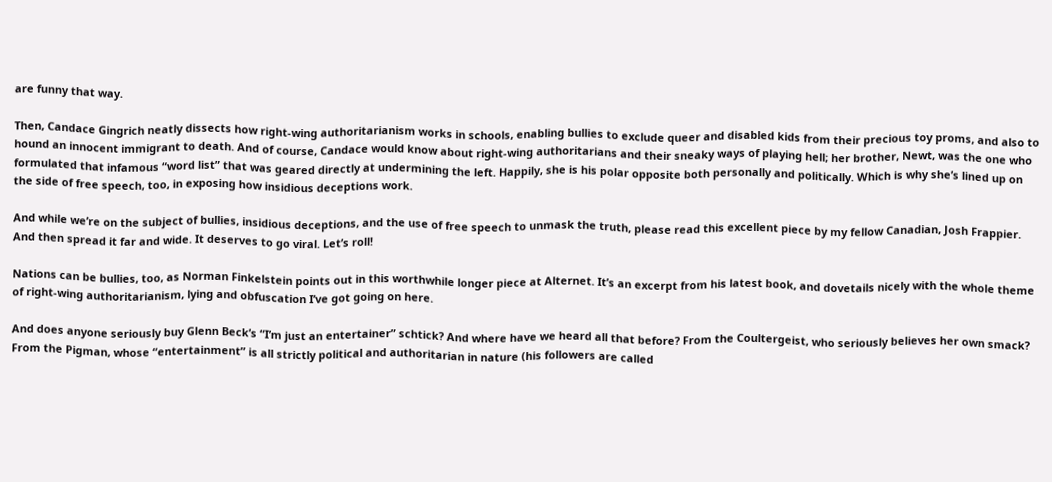are funny that way.

Then, Candace Gingrich neatly dissects how right-wing authoritarianism works in schools, enabling bullies to exclude queer and disabled kids from their precious toy proms, and also to hound an innocent immigrant to death. And of course, Candace would know about right-wing authoritarians and their sneaky ways of playing hell; her brother, Newt, was the one who formulated that infamous “word list” that was geared directly at undermining the left. Happily, she is his polar opposite both personally and politically. Which is why she’s lined up on the side of free speech, too, in exposing how insidious deceptions work.

And while we’re on the subject of bullies, insidious deceptions, and the use of free speech to unmask the truth, please read this excellent piece by my fellow Canadian, Josh Frappier. And then spread it far and wide. It deserves to go viral. Let’s roll!

Nations can be bullies, too, as Norman Finkelstein points out in this worthwhile longer piece at Alternet. It’s an excerpt from his latest book, and dovetails nicely with the whole theme of right-wing authoritarianism, lying and obfuscation I’ve got going on here.

And does anyone seriously buy Glenn Beck’s “I’m just an entertainer” schtick? And where have we heard all that before? From the Coultergeist, who seriously believes her own smack? From the Pigman, whose “entertainment” is all strictly political and authoritarian in nature (his followers are called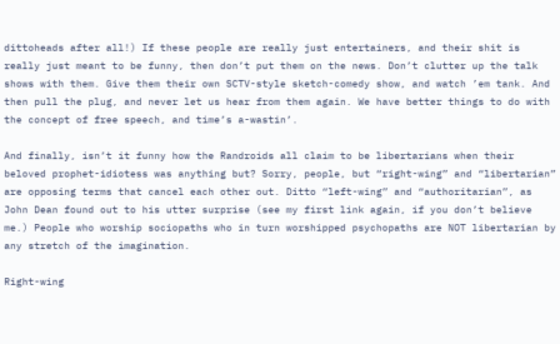dittoheads after all!) If these people are really just entertainers, and their shit is really just meant to be funny, then don’t put them on the news. Don’t clutter up the talk shows with them. Give them their own SCTV-style sketch-comedy show, and watch ’em tank. And then pull the plug, and never let us hear from them again. We have better things to do with the concept of free speech, and time’s a-wastin’.

And finally, isn’t it funny how the Randroids all claim to be libertarians when their beloved prophet-idiotess was anything but? Sorry, people, but “right-wing” and “libertarian” are opposing terms that cancel each other out. Ditto “left-wing” and “authoritarian”, as John Dean found out to his utter surprise (see my first link again, if you don’t believe me.) People who worship sociopaths who in turn worshipped psychopaths are NOT libertarian by any stretch of the imagination.

Right-wing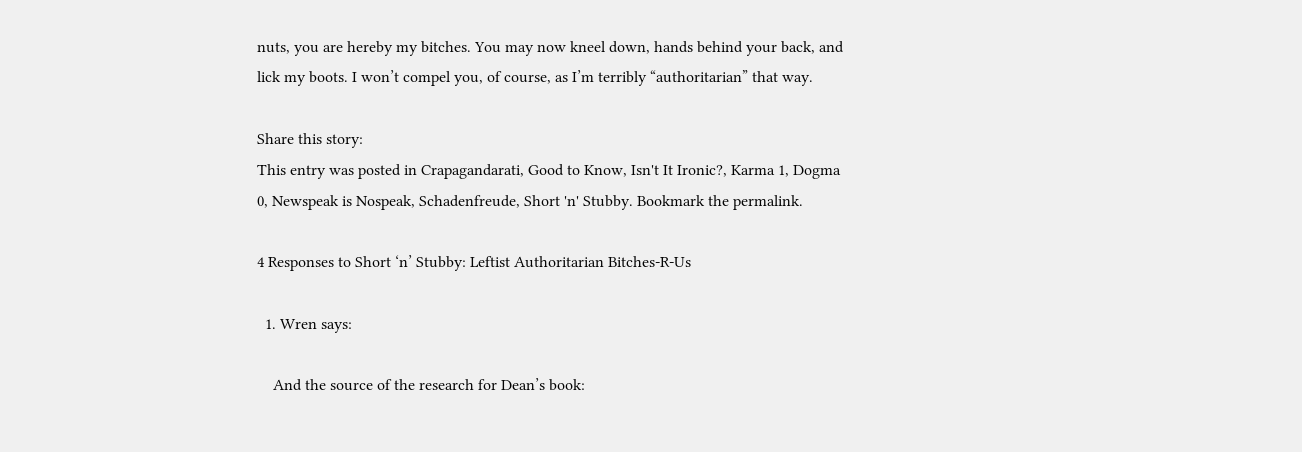nuts, you are hereby my bitches. You may now kneel down, hands behind your back, and lick my boots. I won’t compel you, of course, as I’m terribly “authoritarian” that way.

Share this story:
This entry was posted in Crapagandarati, Good to Know, Isn't It Ironic?, Karma 1, Dogma 0, Newspeak is Nospeak, Schadenfreude, Short 'n' Stubby. Bookmark the permalink.

4 Responses to Short ‘n’ Stubby: Leftist Authoritarian Bitches-R-Us

  1. Wren says:

    And the source of the research for Dean’s book: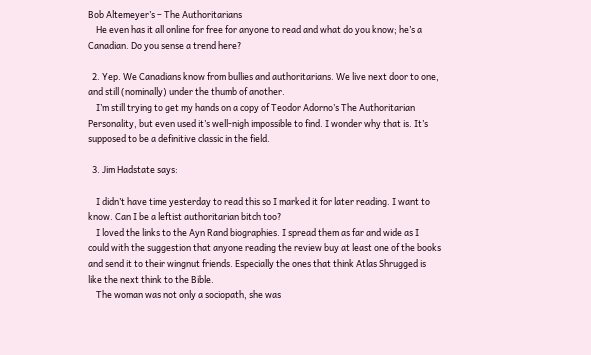Bob Altemeyer’s – The Authoritarians
    He even has it all online for free for anyone to read and what do you know; he’s a Canadian. Do you sense a trend here?

  2. Yep. We Canadians know from bullies and authoritarians. We live next door to one, and still (nominally) under the thumb of another.
    I’m still trying to get my hands on a copy of Teodor Adorno’s The Authoritarian Personality, but even used it’s well-nigh impossible to find. I wonder why that is. It’s supposed to be a definitive classic in the field.

  3. Jim Hadstate says:

    I didn’t have time yesterday to read this so I marked it for later reading. I want to know. Can I be a leftist authoritarian bitch too?
    I loved the links to the Ayn Rand biographies. I spread them as far and wide as I could with the suggestion that anyone reading the review buy at least one of the books and send it to their wingnut friends. Especially the ones that think Atlas Shrugged is like the next think to the Bible.
    The woman was not only a sociopath, she was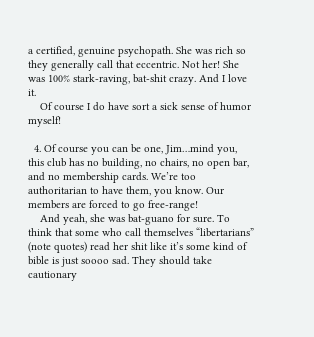a certified, genuine psychopath. She was rich so they generally call that eccentric. Not her! She was 100% stark-raving, bat-shit crazy. And I love it.
    Of course I do have sort a sick sense of humor myself!

  4. Of course you can be one, Jim…mind you, this club has no building, no chairs, no open bar, and no membership cards. We’re too authoritarian to have them, you know. Our members are forced to go free-range!
    And yeah, she was bat-guano for sure. To think that some who call themselves “libertarians” (note quotes) read her shit like it’s some kind of bible is just soooo sad. They should take cautionary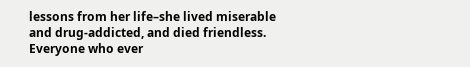lessons from her life–she lived miserable and drug-addicted, and died friendless. Everyone who ever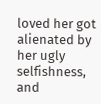loved her got alienated by her ugly selfishness, and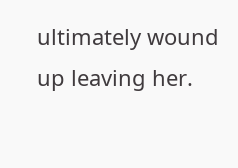ultimately wound up leaving her.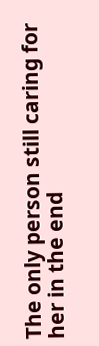The only person still caring for her in the end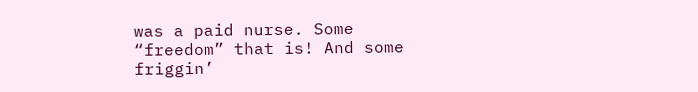was a paid nurse. Some “freedom” that is! And some friggin’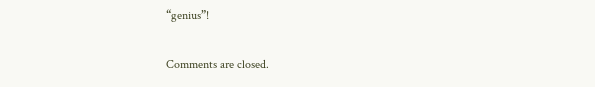“genius”!

Comments are closed.